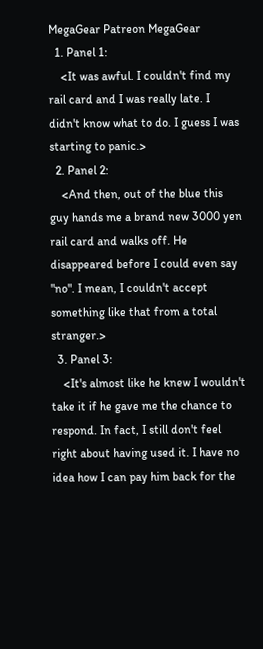MegaGear Patreon MegaGear
  1. Panel 1:
    <It was awful. I couldn't find my rail card and I was really late. I didn't know what to do. I guess I was starting to panic.>
  2. Panel 2:
    <And then, out of the blue this guy hands me a brand new 3000 yen rail card and walks off. He disappeared before I could even say "no". I mean, I couldn't accept something like that from a total stranger.>
  3. Panel 3:
    <It's almost like he knew I wouldn't take it if he gave me the chance to respond. In fact, I still don't feel right about having used it. I have no idea how I can pay him back for the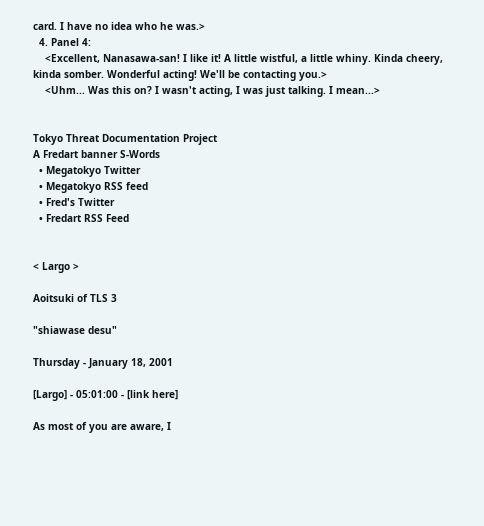card. I have no idea who he was.>
  4. Panel 4:
    <Excellent, Nanasawa-san! I like it! A little wistful, a little whiny. Kinda cheery, kinda somber. Wonderful acting! We'll be contacting you.>
    <Uhm... Was this on? I wasn't acting, I was just talking. I mean...>


Tokyo Threat Documentation Project
A Fredart banner S-Words
  • Megatokyo Twitter
  • Megatokyo RSS feed
  • Fred's Twitter
  • Fredart RSS Feed


< Largo >

Aoitsuki of TLS 3

"shiawase desu"

Thursday - January 18, 2001

[Largo] - 05:01:00 - [link here]

As most of you are aware, I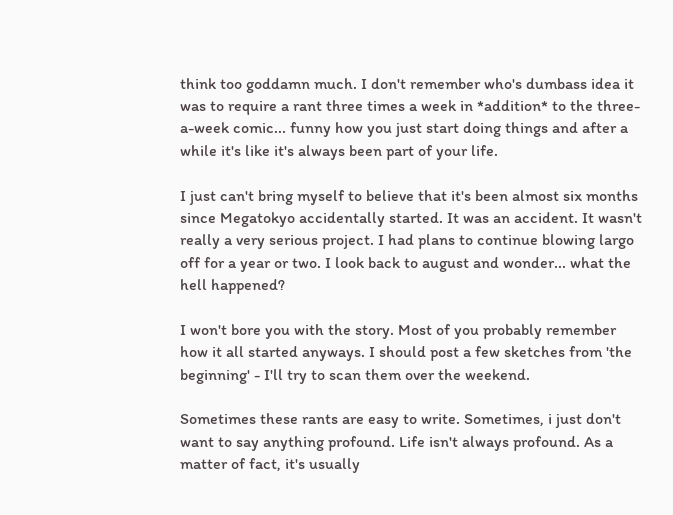think too goddamn much. I don't remember who's dumbass idea it was to require a rant three times a week in *addition* to the three-a-week comic... funny how you just start doing things and after a while it's like it's always been part of your life.

I just can't bring myself to believe that it's been almost six months since Megatokyo accidentally started. It was an accident. It wasn't really a very serious project. I had plans to continue blowing largo off for a year or two. I look back to august and wonder... what the hell happened?

I won't bore you with the story. Most of you probably remember how it all started anyways. I should post a few sketches from 'the beginning' - I'll try to scan them over the weekend.

Sometimes these rants are easy to write. Sometimes, i just don't want to say anything profound. Life isn't always profound. As a matter of fact, it's usually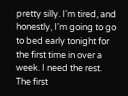pretty silly. I'm tired, and honestly, I'm going to go to bed early tonight for the first time in over a week. I need the rest. The first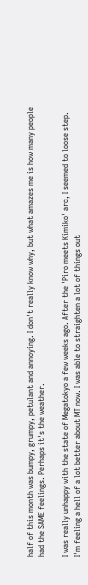half of this month was bumpy, grumpy, petulant and annoying. I don't really know why, but what amazes me is how many people had the SAME feelings. Perhaps it's the weather.

I was really unhappy with the state of Megatokyo a few weeks ago. After the 'Piro meets Kimiko' arc, I seemed to loose step. I'm feeling a hell of a lot better about MT now. I was able to straighten a lot of things out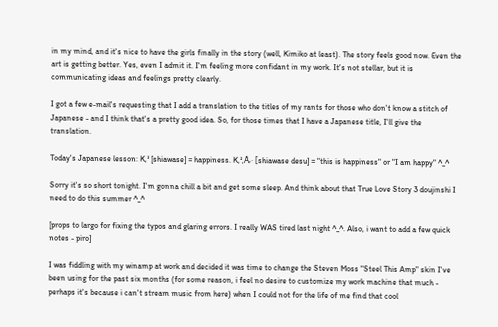in my mind, and it's nice to have the girls finally in the story (well, Kimiko at least). The story feels good now. Even the art is getting better. Yes, even I admit it. I'm feeling more confidant in my work. It's not stellar, but it is communicating ideas and feelings pretty clearly.

I got a few e-mail's requesting that I add a translation to the titles of my rants for those who don't know a stitch of Japanese - and I think that's a pretty good idea. So, for those times that I have a Japanese title, I'll give the translation.

Today's Japanese lesson: K‚¹ [shiawase] = happiness. K‚¹‚Å‚· [shiawase desu] = "this is happiness" or "I am happy" ^_^

Sorry it's so short tonight. I'm gonna chill a bit and get some sleep. And think about that True Love Story 3 doujinshi I need to do this summer ^_^

[props to largo for fixing the typos and glaring errors. I really WAS tired last night ^_^. Also, i want to add a few quick notes - piro]

I was fiddling with my winamp at work and decided it was time to change the Steven Moss "Steel This Amp" skin I've been using for the past six months (for some reason, i feel no desire to customize my work machine that much - perhaps it's because i can't stream music from here) when I could not for the life of me find that cool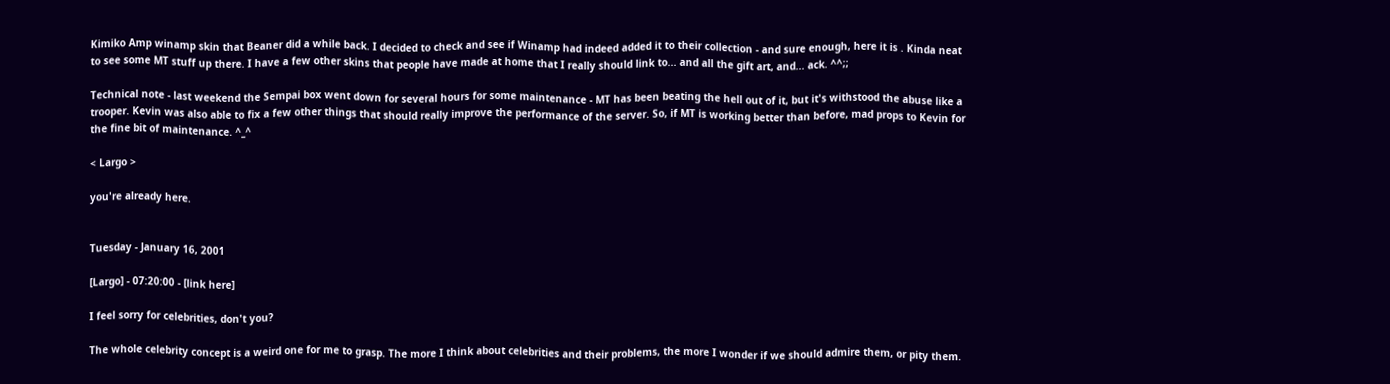Kimiko Amp winamp skin that Beaner did a while back. I decided to check and see if Winamp had indeed added it to their collection - and sure enough, here it is . Kinda neat to see some MT stuff up there. I have a few other skins that people have made at home that I really should link to... and all the gift art, and... ack. ^^;;

Technical note - last weekend the Sempai box went down for several hours for some maintenance - MT has been beating the hell out of it, but it's withstood the abuse like a trooper. Kevin was also able to fix a few other things that should really improve the performance of the server. So, if MT is working better than before, mad props to Kevin for the fine bit of maintenance. ^_^

< Largo >

you're already here.


Tuesday - January 16, 2001

[Largo] - 07:20:00 - [link here]

I feel sorry for celebrities, don't you?

The whole celebrity concept is a weird one for me to grasp. The more I think about celebrities and their problems, the more I wonder if we should admire them, or pity them.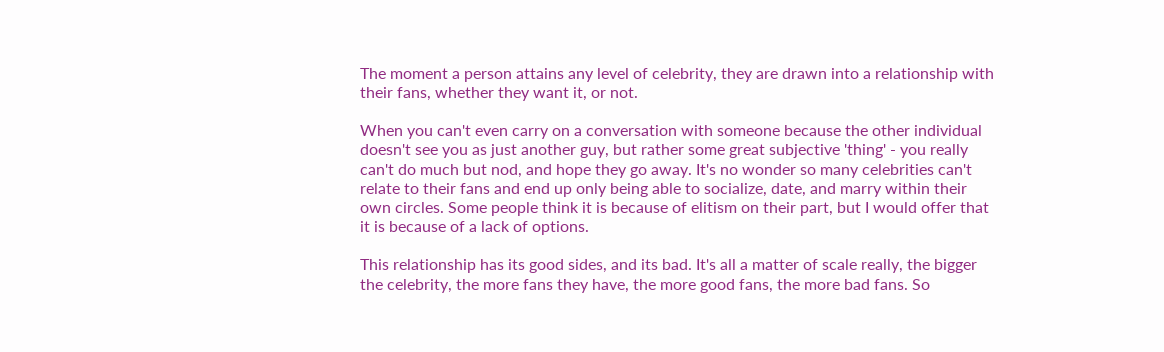The moment a person attains any level of celebrity, they are drawn into a relationship with their fans, whether they want it, or not.

When you can't even carry on a conversation with someone because the other individual doesn't see you as just another guy, but rather some great subjective 'thing' - you really can't do much but nod, and hope they go away. It's no wonder so many celebrities can't relate to their fans and end up only being able to socialize, date, and marry within their own circles. Some people think it is because of elitism on their part, but I would offer that it is because of a lack of options.

This relationship has its good sides, and its bad. It's all a matter of scale really, the bigger the celebrity, the more fans they have, the more good fans, the more bad fans. So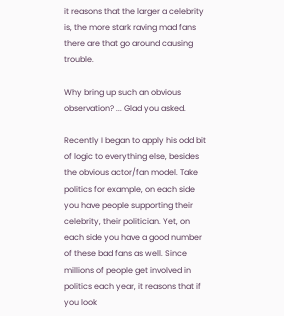it reasons that the larger a celebrity is, the more stark raving mad fans there are that go around causing trouble.

Why bring up such an obvious observation? ... Glad you asked.

Recently I began to apply his odd bit of logic to everything else, besides the obvious actor/fan model. Take politics for example, on each side you have people supporting their celebrity, their politician. Yet, on each side you have a good number of these bad fans as well. Since millions of people get involved in politics each year, it reasons that if you look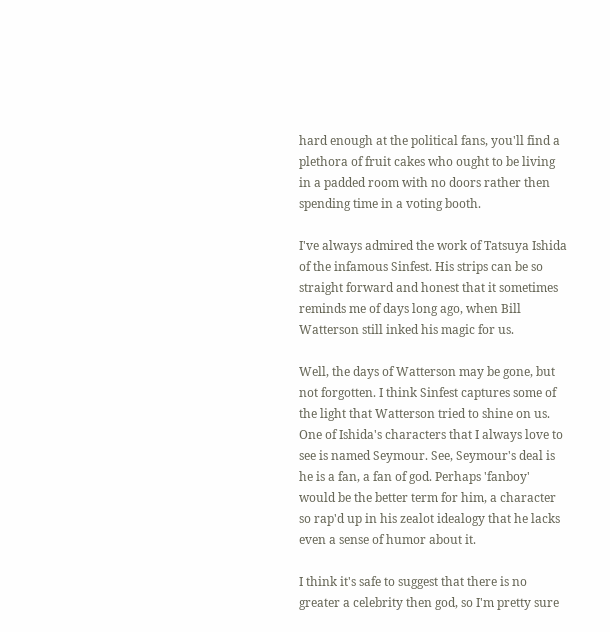hard enough at the political fans, you'll find a plethora of fruit cakes who ought to be living in a padded room with no doors rather then spending time in a voting booth.

I've always admired the work of Tatsuya Ishida of the infamous Sinfest. His strips can be so straight forward and honest that it sometimes reminds me of days long ago, when Bill Watterson still inked his magic for us.

Well, the days of Watterson may be gone, but not forgotten. I think Sinfest captures some of the light that Watterson tried to shine on us. One of Ishida's characters that I always love to see is named Seymour. See, Seymour's deal is he is a fan, a fan of god. Perhaps 'fanboy' would be the better term for him, a character so rap'd up in his zealot idealogy that he lacks even a sense of humor about it.

I think it's safe to suggest that there is no greater a celebrity then god, so I'm pretty sure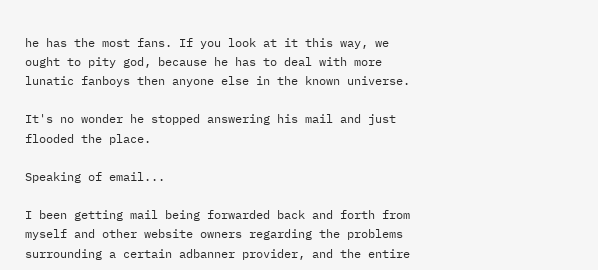he has the most fans. If you look at it this way, we ought to pity god, because he has to deal with more lunatic fanboys then anyone else in the known universe.

It's no wonder he stopped answering his mail and just flooded the place.

Speaking of email...

I been getting mail being forwarded back and forth from myself and other website owners regarding the problems surrounding a certain adbanner provider, and the entire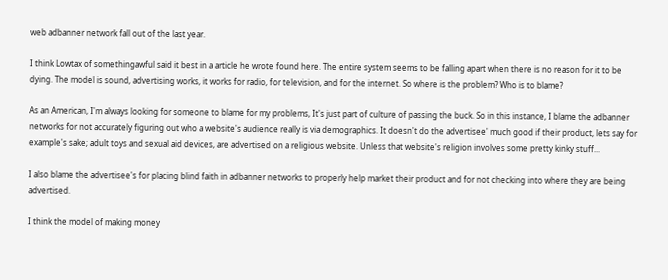web adbanner network fall out of the last year.

I think Lowtax of somethingawful said it best in a article he wrote found here. The entire system seems to be falling apart when there is no reason for it to be dying. The model is sound, advertising works, it works for radio, for television, and for the internet. So where is the problem? Who is to blame?

As an American, I'm always looking for someone to blame for my problems, It's just part of culture of passing the buck. So in this instance, I blame the adbanner networks for not accurately figuring out who a website's audience really is via demographics. It doesn't do the advertisee' much good if their product, lets say for example's sake; adult toys and sexual aid devices, are advertised on a religious website. Unless that website's religion involves some pretty kinky stuff...

I also blame the advertisee's for placing blind faith in adbanner networks to properly help market their product and for not checking into where they are being advertised.

I think the model of making money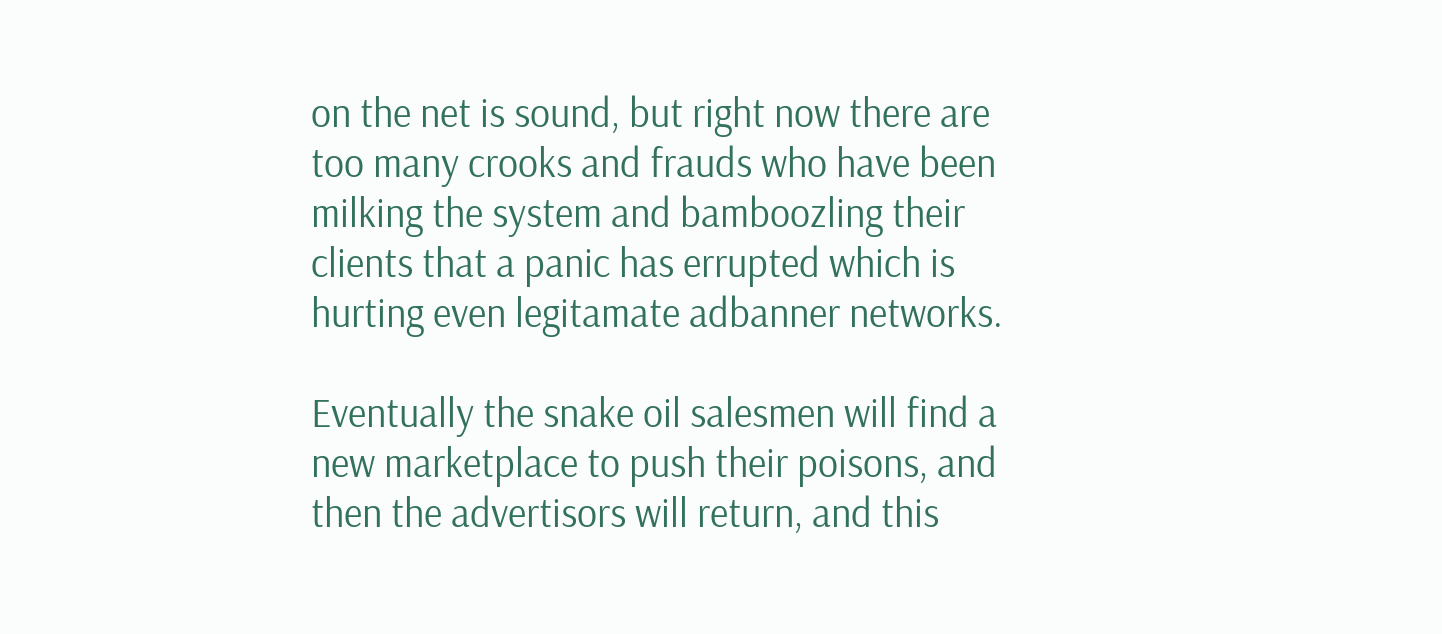on the net is sound, but right now there are too many crooks and frauds who have been milking the system and bamboozling their clients that a panic has errupted which is hurting even legitamate adbanner networks.

Eventually the snake oil salesmen will find a new marketplace to push their poisons, and then the advertisors will return, and this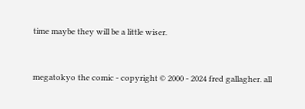time maybe they will be a little wiser.


megatokyo the comic - copyright © 2000 - 2024 fred gallagher. all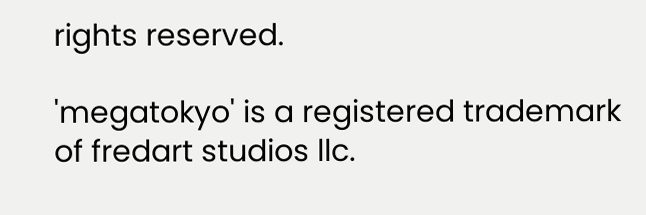rights reserved.

'megatokyo' is a registered trademark of fredart studios llc.